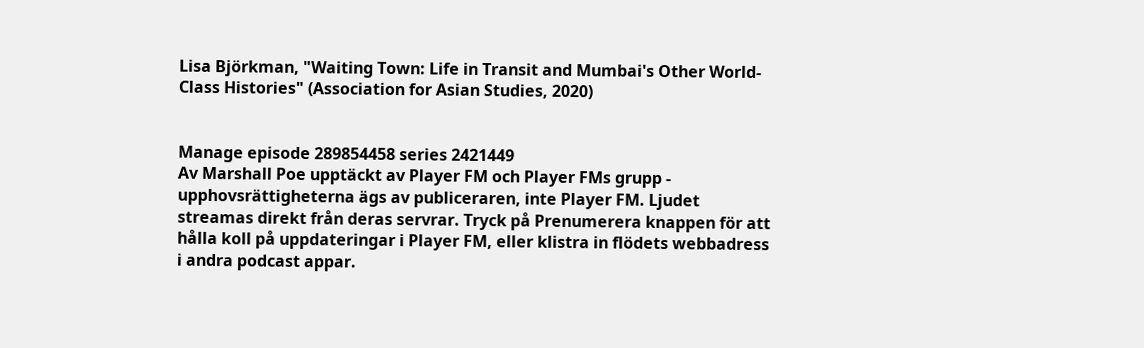Lisa Björkman, "Waiting Town: Life in Transit and Mumbai's Other World-Class Histories" (Association for Asian Studies, 2020)


Manage episode 289854458 series 2421449
Av Marshall Poe upptäckt av Player FM och Player FMs grupp - upphovsrättigheterna ägs av publiceraren, inte Player FM. Ljudet streamas direkt från deras servrar. Tryck på Prenumerera knappen för att hålla koll på uppdateringar i Player FM, eller klistra in flödets webbadress i andra podcast appar.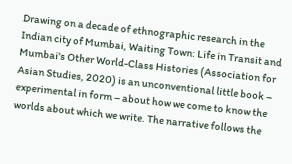Drawing on a decade of ethnographic research in the Indian city of Mumbai, Waiting Town: Life in Transit and Mumbai's Other World-Class Histories (Association for Asian Studies, 2020) is an unconventional little book – experimental in form – about how we come to know the worlds about which we write. The narrative follows the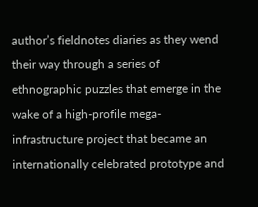author’s fieldnotes diaries as they wend their way through a series of ethnographic puzzles that emerge in the wake of a high-profile mega-infrastructure project that became an internationally celebrated prototype and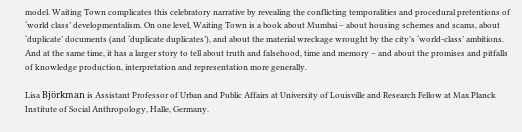model. Waiting Town complicates this celebratory narrative by revealing the conflicting temporalities and procedural pretentions of ‘world class’ developmentalism. On one level, Waiting Town is a book about Mumbai – about housing schemes and scams, about ‘duplicate’ documents (and ‘duplicate duplicates’), and about the material wreckage wrought by the city’s ‘world-class’ ambitions. And at the same time, it has a larger story to tell about truth and falsehood, time and memory – and about the promises and pitfalls of knowledge production, interpretation and representation more generally.

Lisa Björkman is Assistant Professor of Urban and Public Affairs at University of Louisville and Research Fellow at Max Planck Institute of Social Anthropology, Halle, Germany.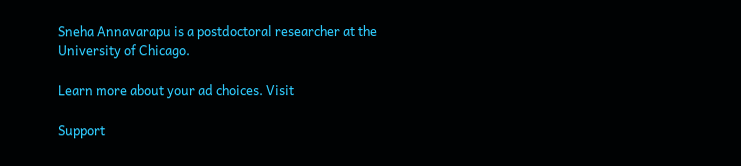Sneha Annavarapu is a postdoctoral researcher at the University of Chicago.

Learn more about your ad choices. Visit

Support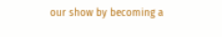our show by becoming a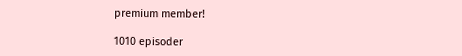premium member!

1010 episoder